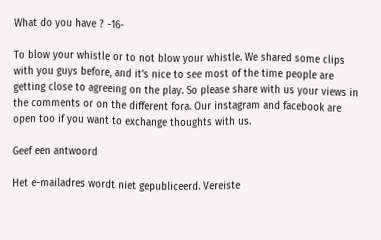What do you have ? -16-

To blow your whistle or to not blow your whistle. We shared some clips with you guys before, and it’s nice to see most of the time people are getting close to agreeing on the play. So please share with us your views in the comments or on the different fora. Our instagram and facebook are open too if you want to exchange thoughts with us.

Geef een antwoord

Het e-mailadres wordt niet gepubliceerd. Vereiste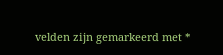velden zijn gemarkeerd met *